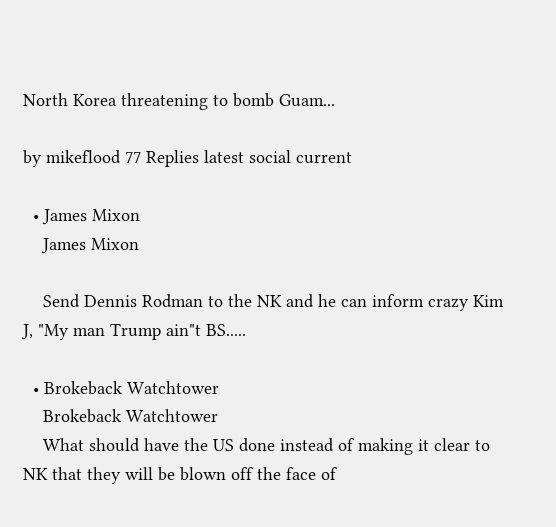North Korea threatening to bomb Guam...

by mikeflood 77 Replies latest social current

  • James Mixon
    James Mixon

    Send Dennis Rodman to the NK and he can inform crazy Kim J, "My man Trump ain"t BS.....

  • Brokeback Watchtower
    Brokeback Watchtower
    What should have the US done instead of making it clear to NK that they will be blown off the face of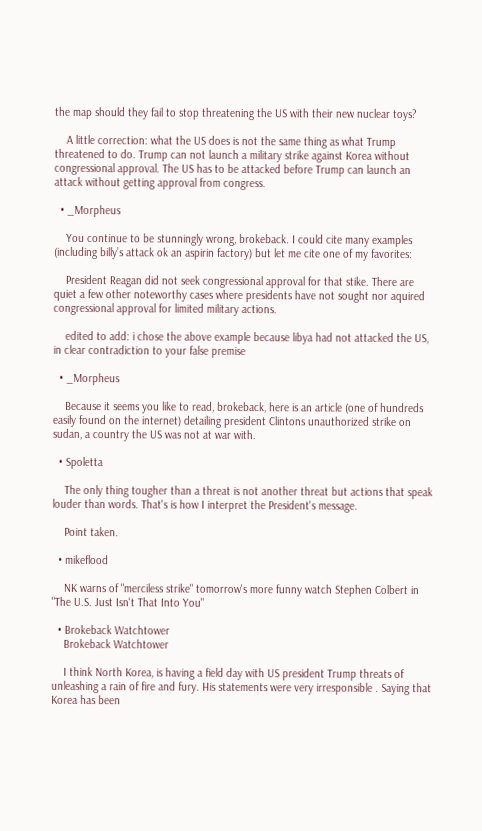the map should they fail to stop threatening the US with their new nuclear toys?

    A little correction: what the US does is not the same thing as what Trump threatened to do. Trump can not launch a military strike against Korea without congressional approval. The US has to be attacked before Trump can launch an attack without getting approval from congress.

  • _Morpheus

    You continue to be stunningly wrong, brokeback. I could cite many examples (including billy’s attack ok an aspirin factory) but let me cite one of my favorites:

    President Reagan did not seek congressional approval for that stike. There are quiet a few other noteworthy cases where presidents have not sought nor aquired congressional approval for limited military actions.

    edited to add: i chose the above example because libya had not attacked the US, in clear contradiction to your false premise

  • _Morpheus

    Because it seems you like to read, brokeback, here is an article (one of hundreds easily found on the internet) detailing president Clintons unauthorized strike on sudan, a country the US was not at war with.

  • Spoletta

    The only thing tougher than a threat is not another threat but actions that speak louder than words. That's is how I interpret the President's message.

    Point taken.

  • mikeflood

    NK warns of "merciless strike" tomorrow's more funny watch Stephen Colbert in "The U.S. Just Isn't That Into You"

  • Brokeback Watchtower
    Brokeback Watchtower

    I think North Korea, is having a field day with US president Trump threats of unleashing a rain of fire and fury. His statements were very irresponsible . Saying that Korea has been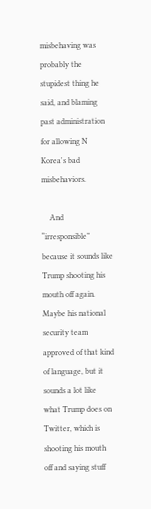misbehaving was probably the stupidest thing he said, and blaming past administration for allowing N Korea's bad misbehaviors.

    And “irresponsible” because it sounds like Trump shooting his mouth off again. Maybe his national security team approved of that kind of language, but it sounds a lot like what Trump does on Twitter, which is shooting his mouth off and saying stuff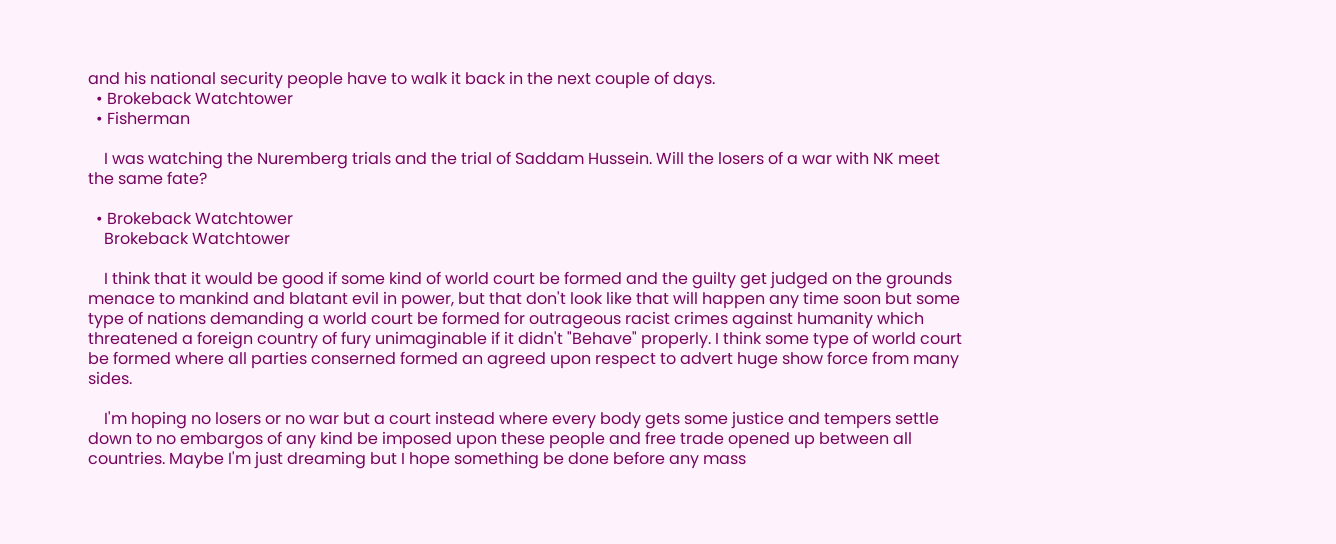and his national security people have to walk it back in the next couple of days.
  • Brokeback Watchtower
  • Fisherman

    I was watching the Nuremberg trials and the trial of Saddam Hussein. Will the losers of a war with NK meet the same fate?

  • Brokeback Watchtower
    Brokeback Watchtower

    I think that it would be good if some kind of world court be formed and the guilty get judged on the grounds menace to mankind and blatant evil in power, but that don't look like that will happen any time soon but some type of nations demanding a world court be formed for outrageous racist crimes against humanity which threatened a foreign country of fury unimaginable if it didn't "Behave" properly. I think some type of world court be formed where all parties conserned formed an agreed upon respect to advert huge show force from many sides.

    I'm hoping no losers or no war but a court instead where every body gets some justice and tempers settle down to no embargos of any kind be imposed upon these people and free trade opened up between all countries. Maybe I'm just dreaming but I hope something be done before any mass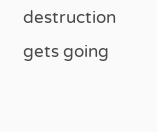destruction gets going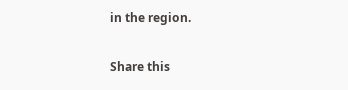in the region.

Share this